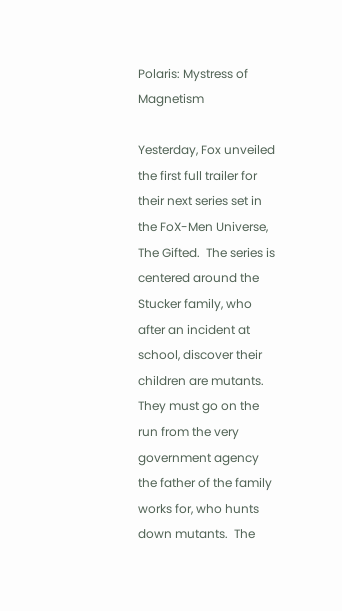Polaris: Mystress of Magnetism

Yesterday, Fox unveiled the first full trailer for their next series set in the FoX-Men Universe, The Gifted.  The series is centered around the Stucker family, who after an incident at school, discover their children are mutants.  They must go on the run from the very government agency the father of the family works for, who hunts down mutants.  The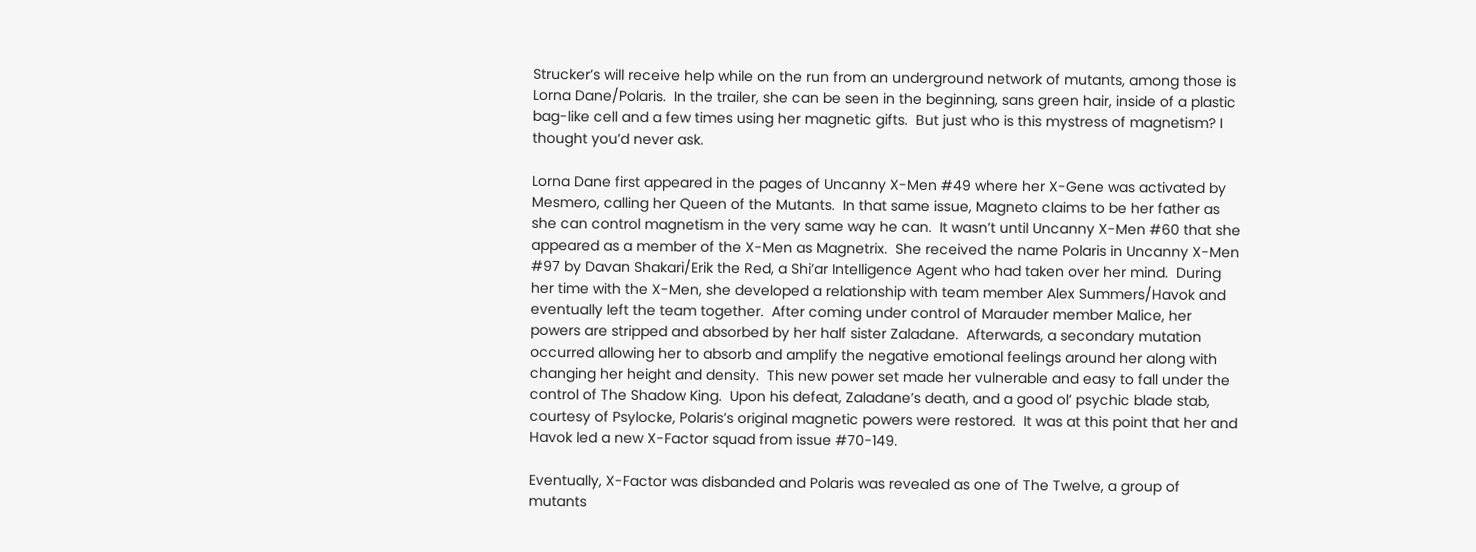Strucker’s will receive help while on the run from an underground network of mutants, among those is  Lorna Dane/Polaris.  In the trailer, she can be seen in the beginning, sans green hair, inside of a plastic bag-like cell and a few times using her magnetic gifts.  But just who is this mystress of magnetism? I thought you’d never ask.

Lorna Dane first appeared in the pages of Uncanny X-Men #49 where her X-Gene was activated by Mesmero, calling her Queen of the Mutants.  In that same issue, Magneto claims to be her father as she can control magnetism in the very same way he can.  It wasn’t until Uncanny X-Men #60 that she appeared as a member of the X-Men as Magnetrix.  She received the name Polaris in Uncanny X-Men #97 by Davan Shakari/Erik the Red, a Shi’ar Intelligence Agent who had taken over her mind.  During her time with the X-Men, she developed a relationship with team member Alex Summers/Havok and eventually left the team together.  After coming under control of Marauder member Malice, her powers are stripped and absorbed by her half sister Zaladane.  Afterwards, a secondary mutation occurred allowing her to absorb and amplify the negative emotional feelings around her along with changing her height and density.  This new power set made her vulnerable and easy to fall under the control of The Shadow King.  Upon his defeat, Zaladane’s death, and a good ol’ psychic blade stab, courtesy of Psylocke, Polaris’s original magnetic powers were restored.  It was at this point that her and Havok led a new X-Factor squad from issue #70-149.

Eventually, X-Factor was disbanded and Polaris was revealed as one of The Twelve, a group of mutants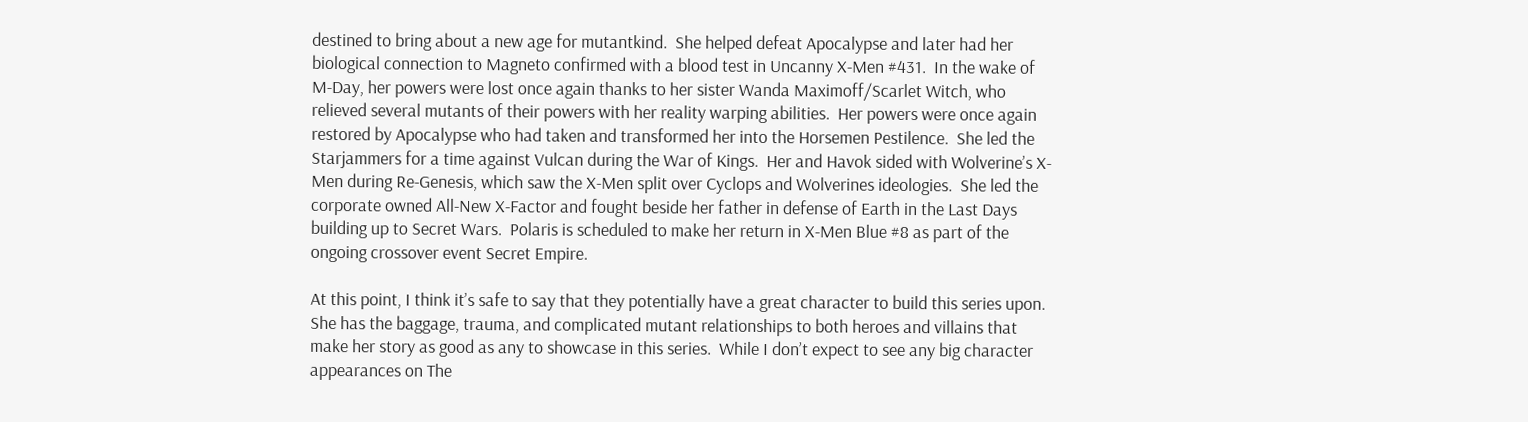destined to bring about a new age for mutantkind.  She helped defeat Apocalypse and later had her biological connection to Magneto confirmed with a blood test in Uncanny X-Men #431.  In the wake of M-Day, her powers were lost once again thanks to her sister Wanda Maximoff/Scarlet Witch, who relieved several mutants of their powers with her reality warping abilities.  Her powers were once again restored by Apocalypse who had taken and transformed her into the Horsemen Pestilence.  She led the Starjammers for a time against Vulcan during the War of Kings.  Her and Havok sided with Wolverine’s X-Men during Re-Genesis, which saw the X-Men split over Cyclops and Wolverines ideologies.  She led the corporate owned All-New X-Factor and fought beside her father in defense of Earth in the Last Days building up to Secret Wars.  Polaris is scheduled to make her return in X-Men Blue #8 as part of the ongoing crossover event Secret Empire.

At this point, I think it’s safe to say that they potentially have a great character to build this series upon.  She has the baggage, trauma, and complicated mutant relationships to both heroes and villains that make her story as good as any to showcase in this series.  While I don’t expect to see any big character appearances on The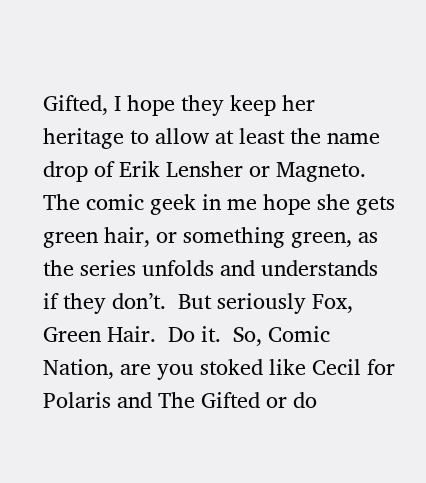Gifted, I hope they keep her heritage to allow at least the name drop of Erik Lensher or Magneto.  The comic geek in me hope she gets green hair, or something green, as the series unfolds and understands if they don’t.  But seriously Fox, Green Hair.  Do it.  So, Comic Nation, are you stoked like Cecil for Polaris and The Gifted or do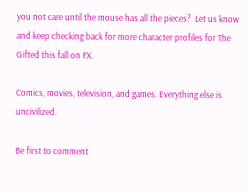you not care until the mouse has all the pieces?  Let us know and keep checking back for more character profiles for The Gifted this fall on FX.

Comics, movies, television, and games. Everything else is uncivilized.

Be first to comment